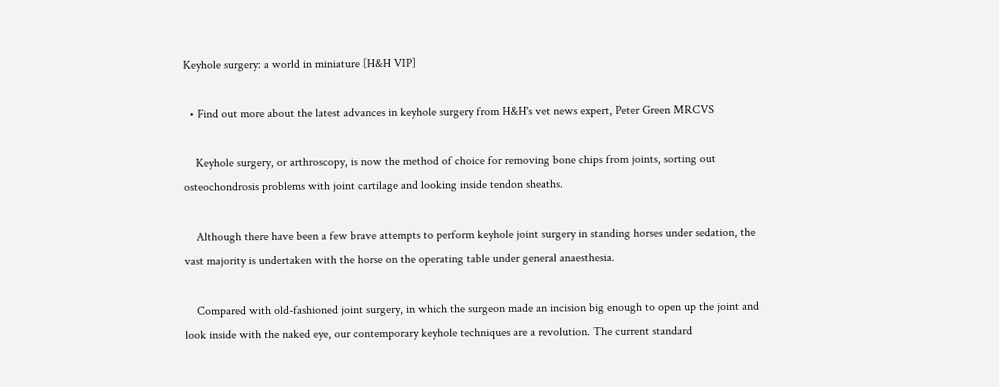Keyhole surgery: a world in miniature [H&H VIP]

  • Find out more about the latest advances in keyhole surgery from H&H's vet news expert, Peter Green MRCVS

    Keyhole surgery, or arthroscopy, is now the method of choice for removing bone chips from joints, sorting out osteochondrosis problems with joint cartilage and looking inside tendon sheaths.

    Although there have been a few brave attempts to perform keyhole joint surgery in standing horses under sedation, the vast majority is undertaken with the horse on the operating table under general anaesthesia.

    Compared with old-fashioned joint surgery, in which the surgeon made an incision big enough to open up the joint and look inside with the naked eye, our contemporary keyhole techniques are a revolution. The current standard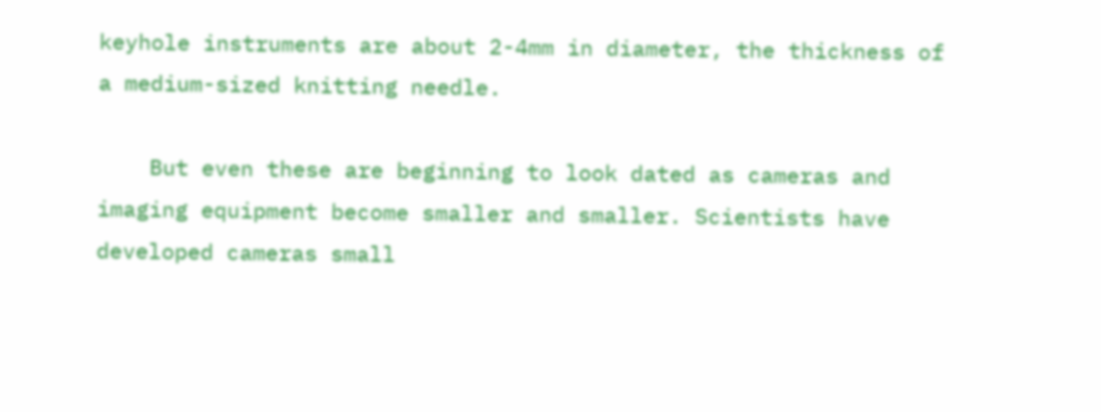keyhole instruments are about 2-4mm in diameter, the thickness of a medium-sized knitting needle.

    But even these are beginning to look dated as cameras and imaging equipment become smaller and smaller. Scientists have developed cameras small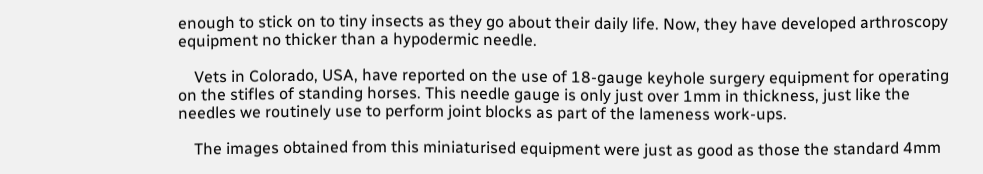enough to stick on to tiny insects as they go about their daily life. Now, they have developed arthroscopy equipment no thicker than a hypodermic needle.

    Vets in Colorado, USA, have reported on the use of 18-gauge keyhole surgery equipment for operating on the stifles of standing horses. This needle gauge is only just over 1mm in thickness, just like the needles we routinely use to perform joint blocks as part of the lameness work-ups.

    The images obtained from this miniaturised equipment were just as good as those the standard 4mm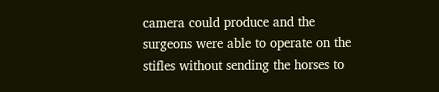camera could produce and the surgeons were able to operate on the stifles without sending the horses to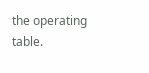the operating table.